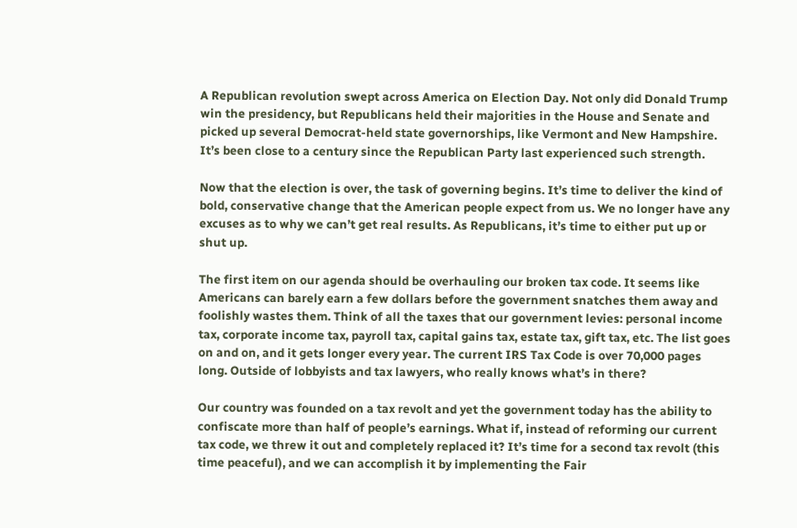A Republican revolution swept across America on Election Day. Not only did Donald Trump win the presidency, but Republicans held their majorities in the House and Senate and picked up several Democrat-held state governorships, like Vermont and New Hampshire. It’s been close to a century since the Republican Party last experienced such strength.

Now that the election is over, the task of governing begins. It’s time to deliver the kind of bold, conservative change that the American people expect from us. We no longer have any excuses as to why we can’t get real results. As Republicans, it’s time to either put up or shut up.

The first item on our agenda should be overhauling our broken tax code. It seems like Americans can barely earn a few dollars before the government snatches them away and foolishly wastes them. Think of all the taxes that our government levies: personal income tax, corporate income tax, payroll tax, capital gains tax, estate tax, gift tax, etc. The list goes on and on, and it gets longer every year. The current IRS Tax Code is over 70,000 pages long. Outside of lobbyists and tax lawyers, who really knows what’s in there?

Our country was founded on a tax revolt and yet the government today has the ability to confiscate more than half of people’s earnings. What if, instead of reforming our current tax code, we threw it out and completely replaced it? It’s time for a second tax revolt (this time peaceful), and we can accomplish it by implementing the Fair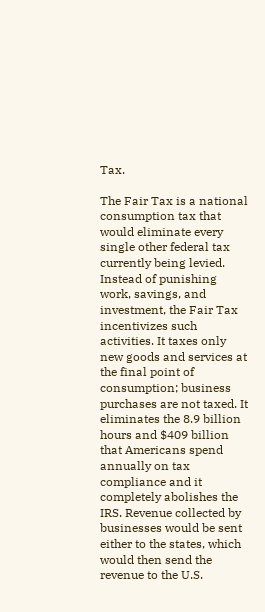Tax.

The Fair Tax is a national consumption tax that would eliminate every single other federal tax currently being levied. Instead of punishing work, savings, and investment, the Fair Tax incentivizes such activities. It taxes only new goods and services at the final point of consumption; business purchases are not taxed. It eliminates the 8.9 billion hours and $409 billion that Americans spend annually on tax compliance and it completely abolishes the IRS. Revenue collected by businesses would be sent either to the states, which would then send the revenue to the U.S.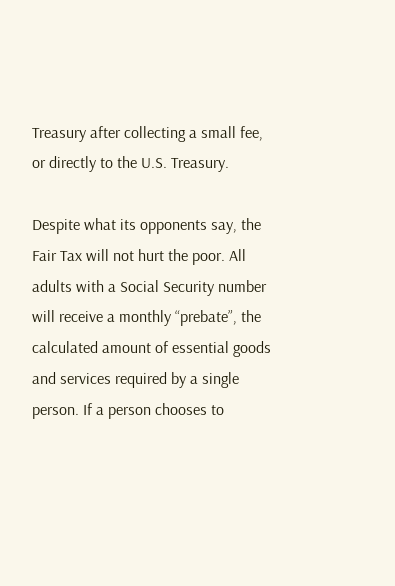Treasury after collecting a small fee, or directly to the U.S. Treasury.

Despite what its opponents say, the Fair Tax will not hurt the poor. All adults with a Social Security number will receive a monthly “prebate”, the calculated amount of essential goods and services required by a single person. If a person chooses to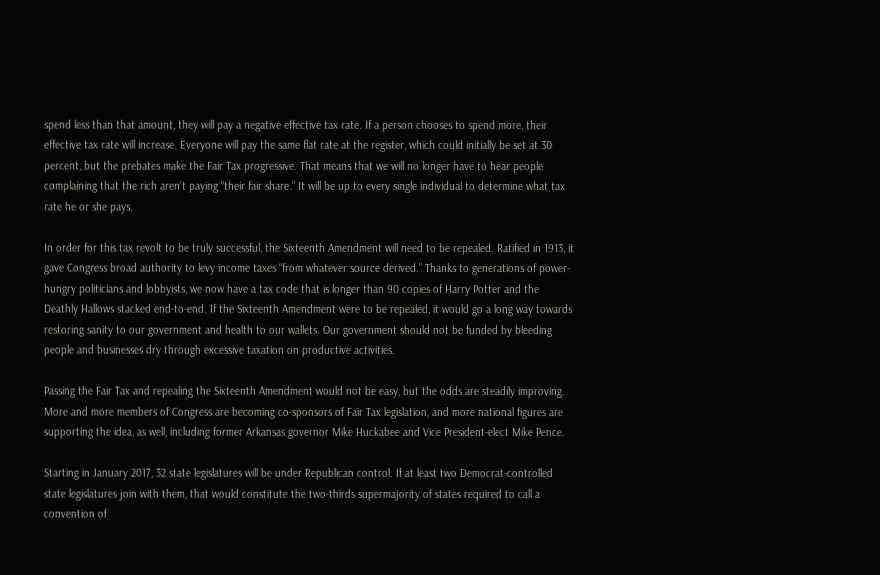spend less than that amount, they will pay a negative effective tax rate. If a person chooses to spend more, their effective tax rate will increase. Everyone will pay the same flat rate at the register, which could initially be set at 30 percent, but the prebates make the Fair Tax progressive. That means that we will no longer have to hear people complaining that the rich aren’t paying “their fair share.” It will be up to every single individual to determine what tax rate he or she pays.

In order for this tax revolt to be truly successful, the Sixteenth Amendment will need to be repealed. Ratified in 1913, it gave Congress broad authority to levy income taxes “from whatever source derived.” Thanks to generations of power-hungry politicians and lobbyists, we now have a tax code that is longer than 90 copies of Harry Potter and the Deathly Hallows stacked end-to-end. If the Sixteenth Amendment were to be repealed, it would go a long way towards restoring sanity to our government and health to our wallets. Our government should not be funded by bleeding people and businesses dry through excessive taxation on productive activities.

Passing the Fair Tax and repealing the Sixteenth Amendment would not be easy, but the odds are steadily improving. More and more members of Congress are becoming co-sponsors of Fair Tax legislation, and more national figures are supporting the idea, as well, including former Arkansas governor Mike Huckabee and Vice President-elect Mike Pence.

Starting in January 2017, 32 state legislatures will be under Republican control. If at least two Democrat-controlled state legislatures join with them, that would constitute the two-thirds supermajority of states required to call a convention of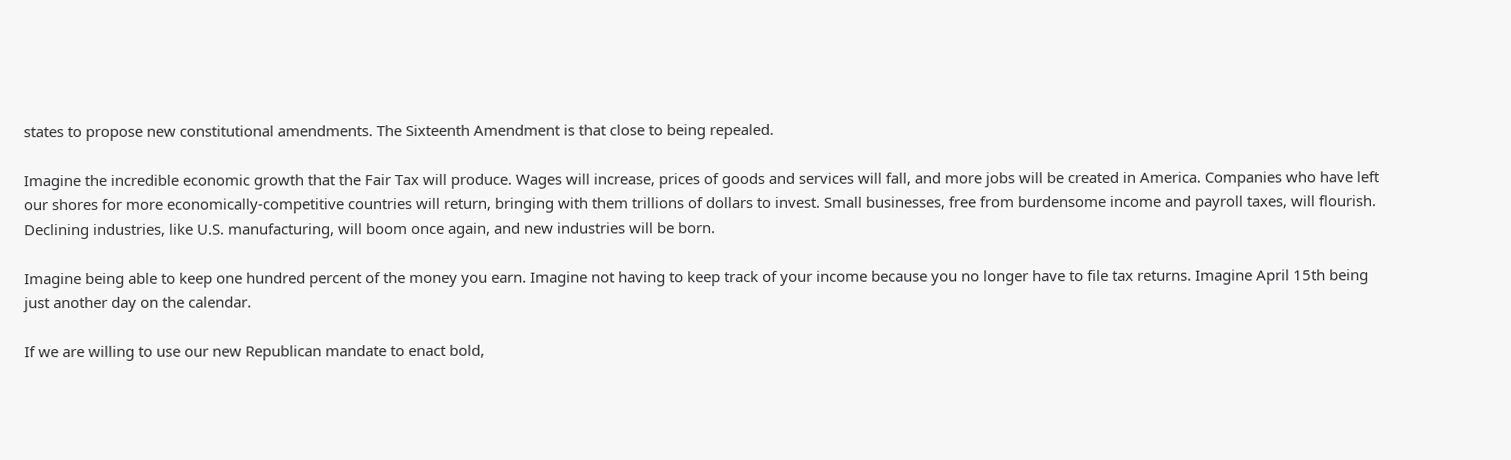states to propose new constitutional amendments. The Sixteenth Amendment is that close to being repealed.

Imagine the incredible economic growth that the Fair Tax will produce. Wages will increase, prices of goods and services will fall, and more jobs will be created in America. Companies who have left our shores for more economically-competitive countries will return, bringing with them trillions of dollars to invest. Small businesses, free from burdensome income and payroll taxes, will flourish. Declining industries, like U.S. manufacturing, will boom once again, and new industries will be born.

Imagine being able to keep one hundred percent of the money you earn. Imagine not having to keep track of your income because you no longer have to file tax returns. Imagine April 15th being just another day on the calendar.

If we are willing to use our new Republican mandate to enact bold,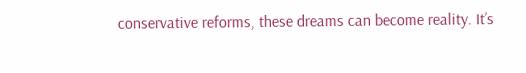conservative reforms, these dreams can become reality. It’s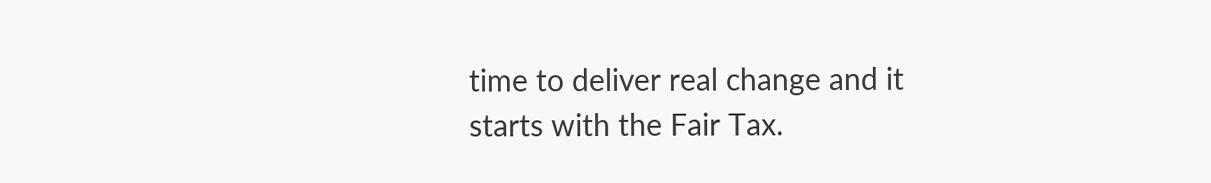time to deliver real change and it starts with the Fair Tax.